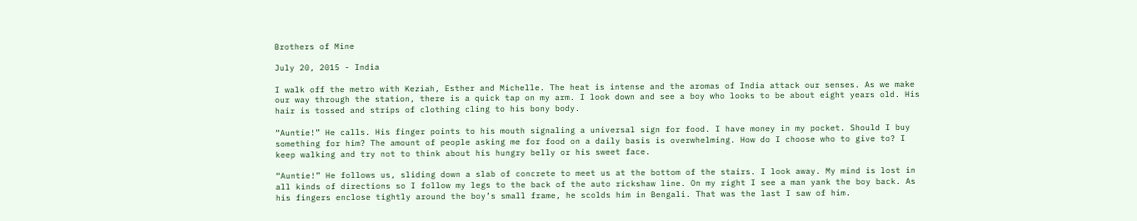Brothers of Mine

July 20, 2015 - India

I walk off the metro with Keziah, Esther and Michelle. The heat is intense and the aromas of India attack our senses. As we make our way through the station, there is a quick tap on my arm. I look down and see a boy who looks to be about eight years old. His hair is tossed and strips of clothing cling to his bony body.

“Auntie!” He calls. His finger points to his mouth signaling a universal sign for food. I have money in my pocket. Should I buy something for him? The amount of people asking me for food on a daily basis is overwhelming. How do I choose who to give to? I keep walking and try not to think about his hungry belly or his sweet face.

“Auntie!” He follows us, sliding down a slab of concrete to meet us at the bottom of the stairs. I look away. My mind is lost in all kinds of directions so I follow my legs to the back of the auto rickshaw line. On my right I see a man yank the boy back. As his fingers enclose tightly around the boy’s small frame, he scolds him in Bengali. That was the last I saw of him.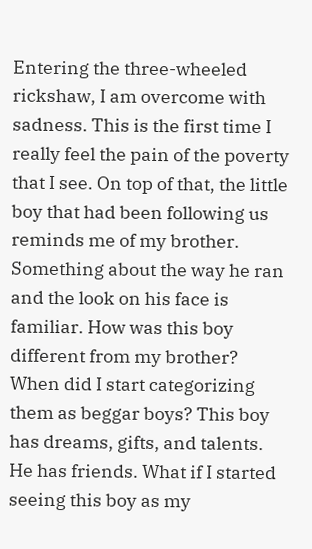Entering the three-wheeled rickshaw, I am overcome with sadness. This is the first time I really feel the pain of the poverty that I see. On top of that, the little boy that had been following us reminds me of my brother. Something about the way he ran and the look on his face is familiar. How was this boy different from my brother? When did I start categorizing them as beggar boys? This boy has dreams, gifts, and talents. He has friends. What if I started seeing this boy as my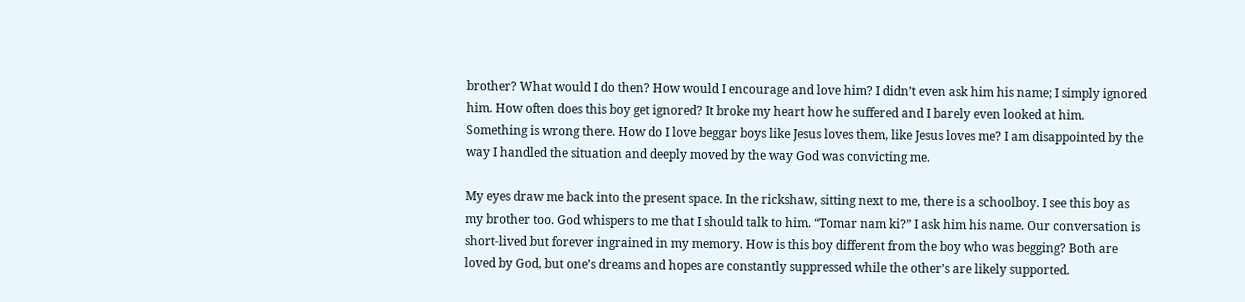brother? What would I do then? How would I encourage and love him? I didn’t even ask him his name; I simply ignored him. How often does this boy get ignored? It broke my heart how he suffered and I barely even looked at him. Something is wrong there. How do I love beggar boys like Jesus loves them, like Jesus loves me? I am disappointed by the way I handled the situation and deeply moved by the way God was convicting me.

My eyes draw me back into the present space. In the rickshaw, sitting next to me, there is a schoolboy. I see this boy as my brother too. God whispers to me that I should talk to him. “Tomar nam ki?” I ask him his name. Our conversation is short-lived but forever ingrained in my memory. How is this boy different from the boy who was begging? Both are loved by God, but one’s dreams and hopes are constantly suppressed while the other’s are likely supported.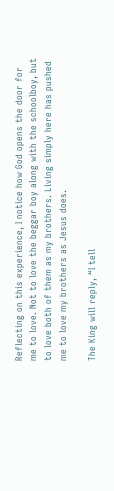Reflecting on this experience, I notice how God opens the door for me to love. Not to love the beggar boy along with the schoolboy, but to love both of them as my brothers. Living simply here has pushed me to love my brothers as Jesus does.

The King will reply, “I tell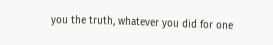you the truth, whatever you did for one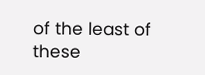of the least of these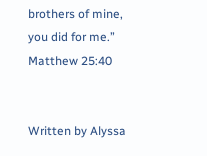brothers of mine, you did for me.”
Matthew 25:40


Written by Alyssa